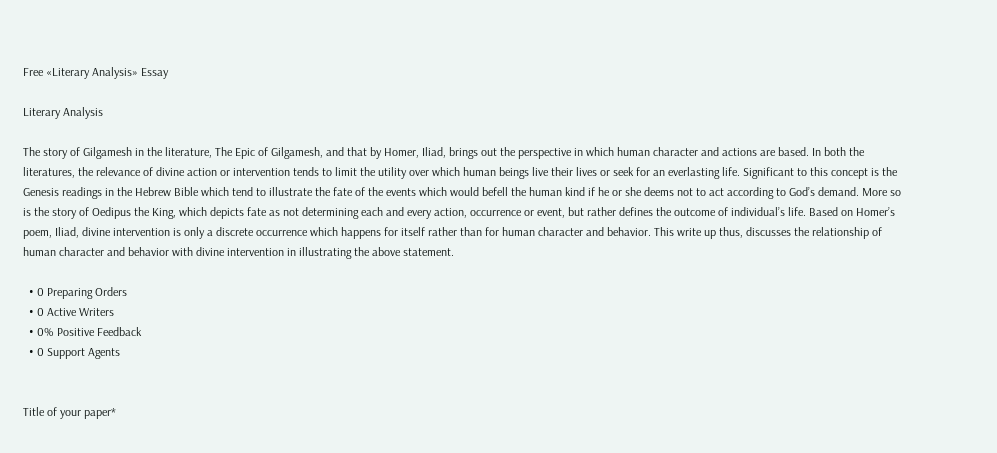Free «Literary Analysis» Essay

Literary Analysis

The story of Gilgamesh in the literature, The Epic of Gilgamesh, and that by Homer, Iliad, brings out the perspective in which human character and actions are based. In both the literatures, the relevance of divine action or intervention tends to limit the utility over which human beings live their lives or seek for an everlasting life. Significant to this concept is the Genesis readings in the Hebrew Bible which tend to illustrate the fate of the events which would befell the human kind if he or she deems not to act according to God’s demand. More so is the story of Oedipus the King, which depicts fate as not determining each and every action, occurrence or event, but rather defines the outcome of individual’s life. Based on Homer’s poem, Iliad, divine intervention is only a discrete occurrence which happens for itself rather than for human character and behavior. This write up thus, discusses the relationship of human character and behavior with divine intervention in illustrating the above statement.

  • 0 Preparing Orders
  • 0 Active Writers
  • 0% Positive Feedback
  • 0 Support Agents


Title of your paper*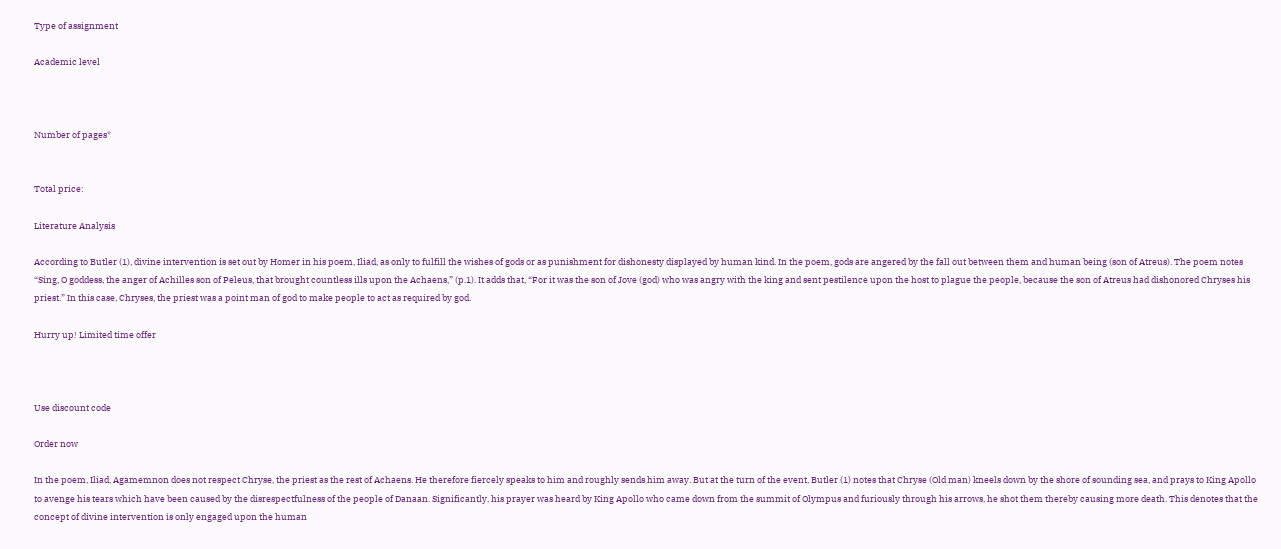Type of assignment

Academic level



Number of pages*


Total price:

Literature Analysis

According to Butler (1), divine intervention is set out by Homer in his poem, Iliad, as only to fulfill the wishes of gods or as punishment for dishonesty displayed by human kind. In the poem, gods are angered by the fall out between them and human being (son of Atreus). The poem notes “Sing, O goddess, the anger of Achilles son of Peleus, that brought countless ills upon the Achaens,” (p.1). It adds that, “For it was the son of Jove (god) who was angry with the king and sent pestilence upon the host to plague the people, because the son of Atreus had dishonored Chryses his priest.” In this case, Chryses, the priest was a point man of god to make people to act as required by god.

Hurry up! Limited time offer



Use discount code

Order now

In the poem, Iliad, Agamemnon does not respect Chryse, the priest as the rest of Achaens. He therefore fiercely speaks to him and roughly sends him away. But at the turn of the event, Butler (1) notes that Chryse (Old man) kneels down by the shore of sounding sea, and prays to King Apollo to avenge his tears which have been caused by the disrespectfulness of the people of Danaan. Significantly, his prayer was heard by King Apollo who came down from the summit of Olympus and furiously through his arrows, he shot them thereby causing more death. This denotes that the concept of divine intervention is only engaged upon the human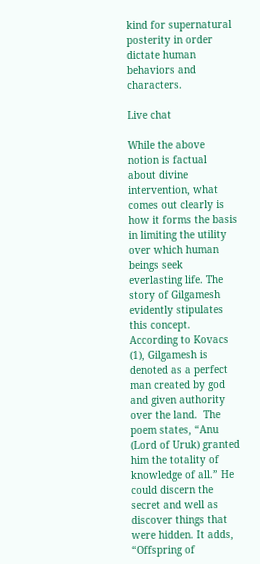kind for supernatural posterity in order dictate human behaviors and characters.

Live chat

While the above notion is factual about divine intervention, what comes out clearly is how it forms the basis in limiting the utility over which human beings seek everlasting life. The story of Gilgamesh evidently stipulates this concept. According to Kovacs (1), Gilgamesh is denoted as a perfect man created by god and given authority over the land.  The poem states, “Anu (Lord of Uruk) granted him the totality of knowledge of all.” He could discern the secret and well as discover things that were hidden. It adds, “Offspring of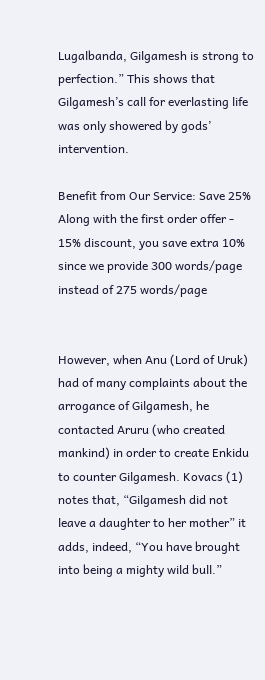Lugalbanda, Gilgamesh is strong to perfection.” This shows that Gilgamesh’s call for everlasting life was only showered by gods’ intervention.

Benefit from Our Service: Save 25% Along with the first order offer - 15% discount, you save extra 10% since we provide 300 words/page instead of 275 words/page


However, when Anu (Lord of Uruk) had of many complaints about the arrogance of Gilgamesh, he contacted Aruru (who created mankind) in order to create Enkidu to counter Gilgamesh. Kovacs (1) notes that, “Gilgamesh did not leave a daughter to her mother” it adds, indeed, “You have brought into being a mighty wild bull.”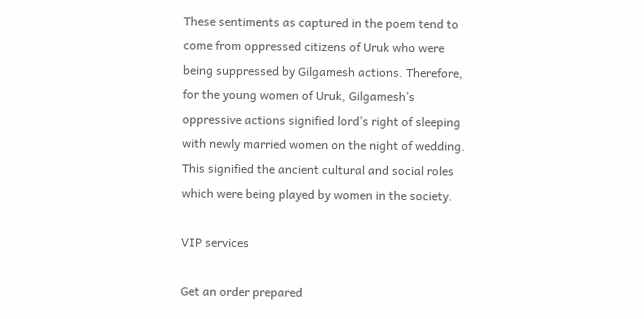These sentiments as captured in the poem tend to come from oppressed citizens of Uruk who were being suppressed by Gilgamesh actions. Therefore, for the young women of Uruk, Gilgamesh’s oppressive actions signified lord’s right of sleeping with newly married women on the night of wedding.  This signified the ancient cultural and social roles which were being played by women in the society.

VIP services

Get an order prepared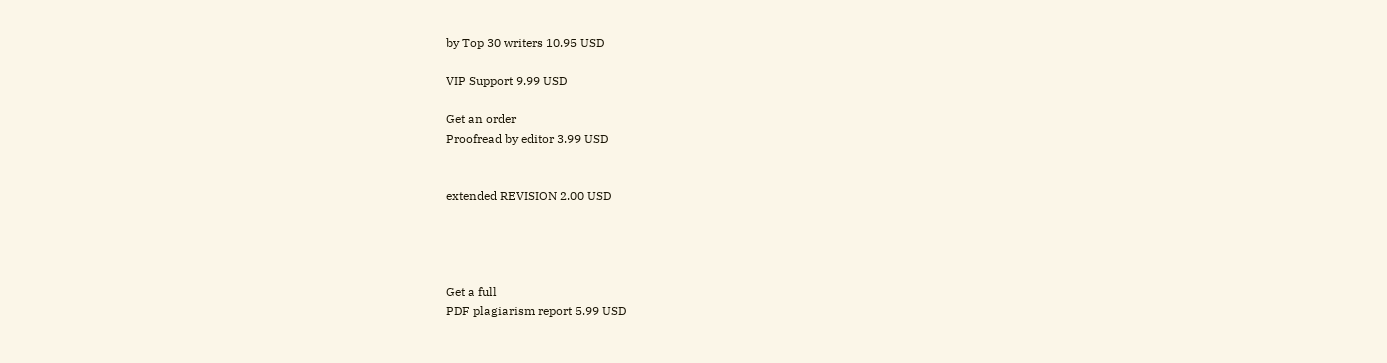by Top 30 writers 10.95 USD

VIP Support 9.99 USD

Get an order
Proofread by editor 3.99 USD


extended REVISION 2.00 USD




Get a full
PDF plagiarism report 5.99 USD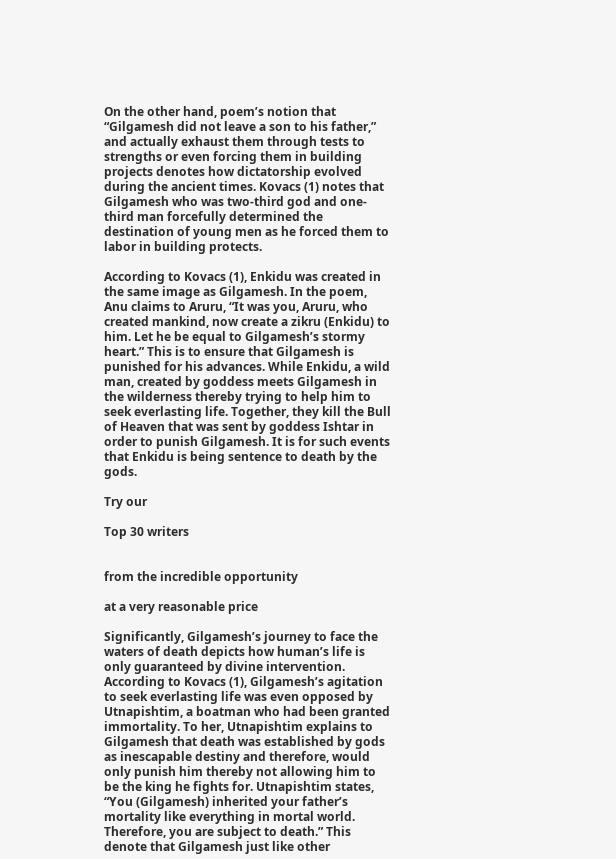On the other hand, poem’s notion that “Gilgamesh did not leave a son to his father,” and actually exhaust them through tests to strengths or even forcing them in building projects denotes how dictatorship evolved during the ancient times. Kovacs (1) notes that Gilgamesh who was two-third god and one-third man forcefully determined the destination of young men as he forced them to labor in building protects.

According to Kovacs (1), Enkidu was created in the same image as Gilgamesh. In the poem, Anu claims to Aruru, “It was you, Aruru, who created mankind, now create a zikru (Enkidu) to him. Let he be equal to Gilgamesh’s stormy heart.” This is to ensure that Gilgamesh is punished for his advances. While Enkidu, a wild man, created by goddess meets Gilgamesh in the wilderness thereby trying to help him to seek everlasting life. Together, they kill the Bull of Heaven that was sent by goddess Ishtar in order to punish Gilgamesh. It is for such events that Enkidu is being sentence to death by the gods.

Try our

Top 30 writers


from the incredible opportunity

at a very reasonable price

Significantly, Gilgamesh’s journey to face the waters of death depicts how human’s life is only guaranteed by divine intervention. According to Kovacs (1), Gilgamesh’s agitation to seek everlasting life was even opposed by Utnapishtim, a boatman who had been granted immortality. To her, Utnapishtim explains to Gilgamesh that death was established by gods as inescapable destiny and therefore, would only punish him thereby not allowing him to be the king he fights for. Utnapishtim states, “You (Gilgamesh) inherited your father’s mortality like everything in mortal world. Therefore, you are subject to death.” This denote that Gilgamesh just like other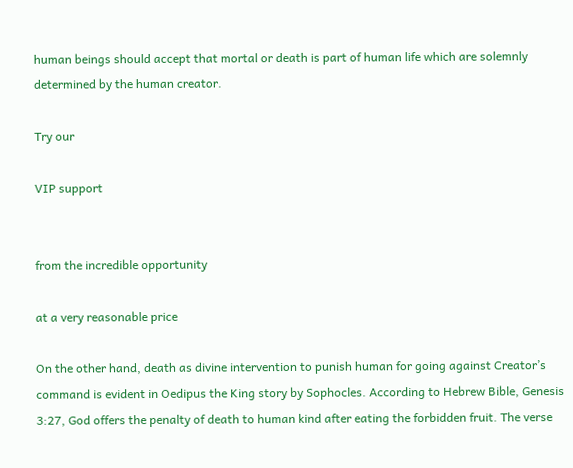human beings should accept that mortal or death is part of human life which are solemnly determined by the human creator.

Try our

VIP support


from the incredible opportunity

at a very reasonable price

On the other hand, death as divine intervention to punish human for going against Creator’s command is evident in Oedipus the King story by Sophocles. According to Hebrew Bible, Genesis 3:27, God offers the penalty of death to human kind after eating the forbidden fruit. The verse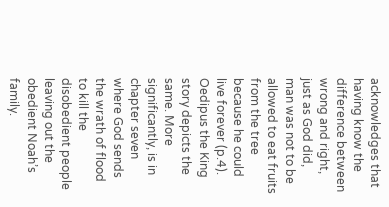acknowledges that having know the difference between wrong and right, just as God did, man was not to be allowed to eat fruits from the tree because he could live forever (p.4). Oedipus the King story depicts the same. More significantly, is in chapter seven where God sends the wrath of flood to kill the disobedient people leaving out the obedient Noah’s family.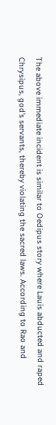The above immediate incident is similar to Oedipus story where Lauis abducted and raped Chrysipus, god’s servants, thereby violating the sacred laws. According to Rao and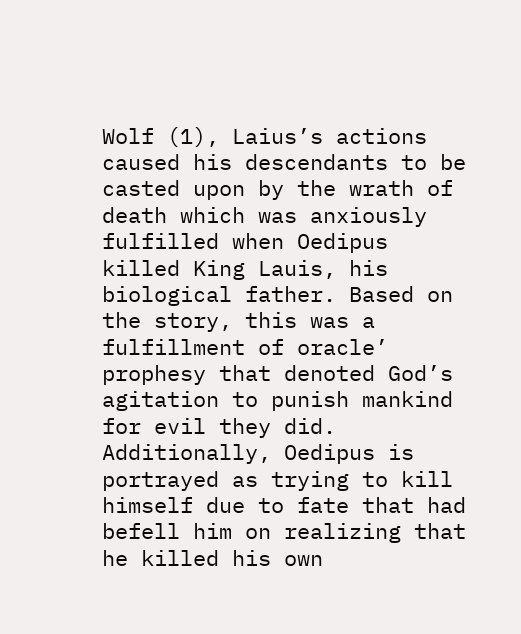Wolf (1), Laius’s actions caused his descendants to be casted upon by the wrath of death which was anxiously fulfilled when Oedipus killed King Lauis, his biological father. Based on the story, this was a fulfillment of oracle’ prophesy that denoted God’s agitation to punish mankind for evil they did. Additionally, Oedipus is portrayed as trying to kill himself due to fate that had befell him on realizing that he killed his own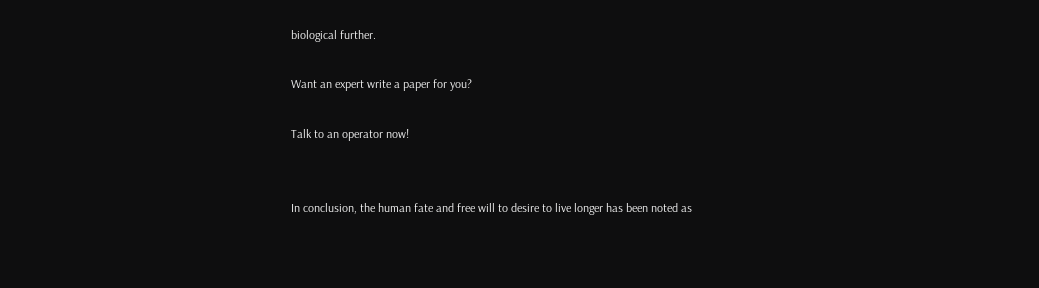biological further.

Want an expert write a paper for you?

Talk to an operator now!


In conclusion, the human fate and free will to desire to live longer has been noted as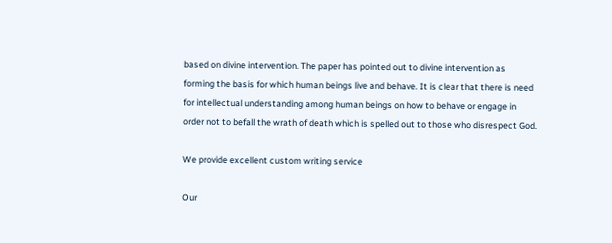based on divine intervention. The paper has pointed out to divine intervention as forming the basis for which human beings live and behave. It is clear that there is need for intellectual understanding among human beings on how to behave or engage in order not to befall the wrath of death which is spelled out to those who disrespect God.

We provide excellent custom writing service

Our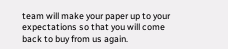team will make your paper up to your expectations so that you will come back to buy from us again.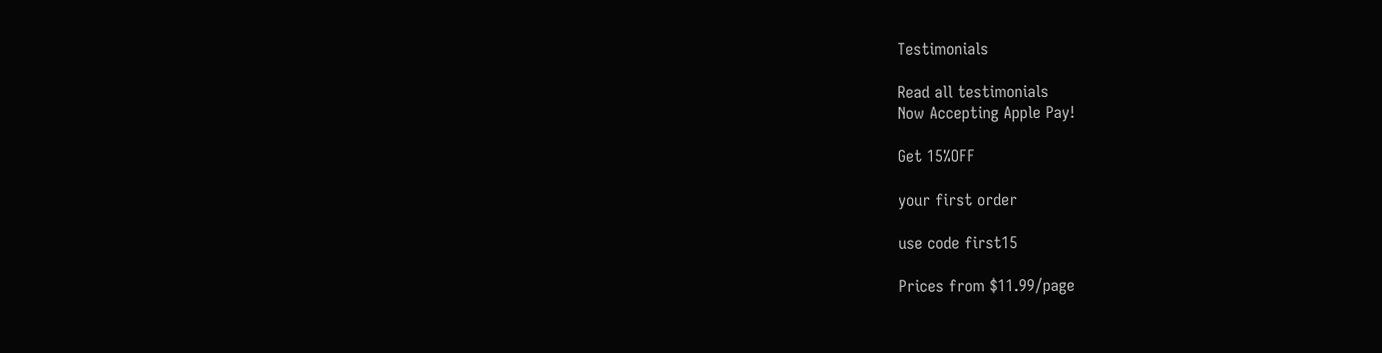Testimonials

Read all testimonials
Now Accepting Apple Pay!

Get 15%OFF

your first order

use code first15

Prices from $11.99/page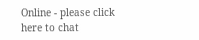Online - please click here to chat